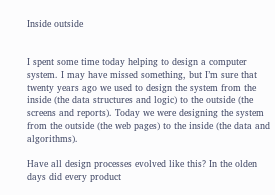Inside outside


I spent some time today helping to design a computer system. I may have missed something, but I’m sure that twenty years ago we used to design the system from the inside (the data structures and logic) to the outside (the screens and reports). Today we were designing the system from the outside (the web pages) to the inside (the data and algorithms).

Have all design processes evolved like this? In the olden days did every product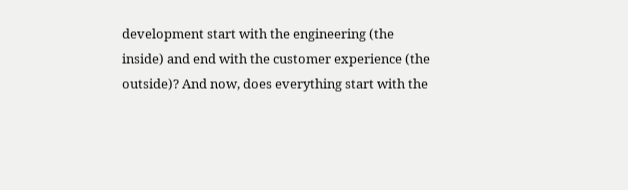development start with the engineering (the inside) and end with the customer experience (the outside)? And now, does everything start with the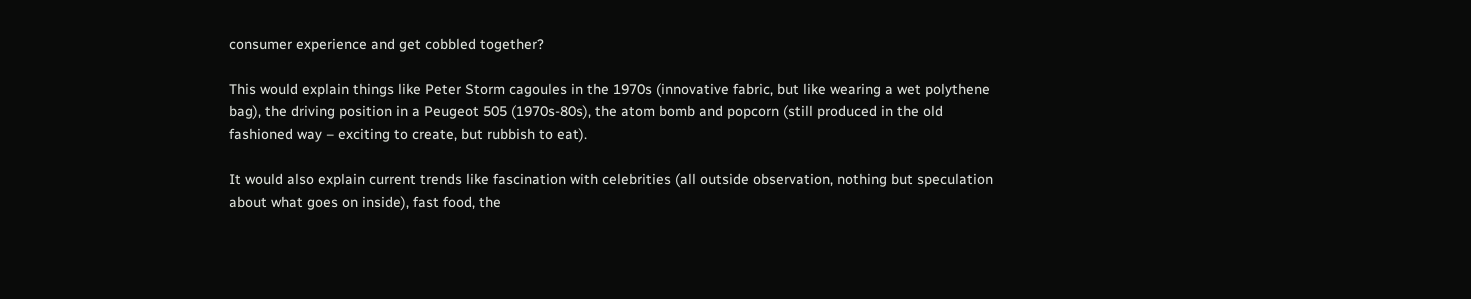consumer experience and get cobbled together?

This would explain things like Peter Storm cagoules in the 1970s (innovative fabric, but like wearing a wet polythene bag), the driving position in a Peugeot 505 (1970s-80s), the atom bomb and popcorn (still produced in the old fashioned way – exciting to create, but rubbish to eat).

It would also explain current trends like fascination with celebrities (all outside observation, nothing but speculation about what goes on inside), fast food, the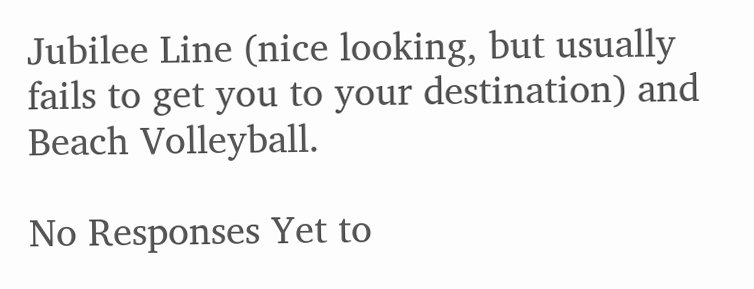Jubilee Line (nice looking, but usually fails to get you to your destination) and Beach Volleyball.

No Responses Yet to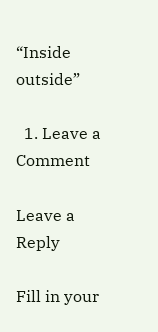“Inside outside”

  1. Leave a Comment

Leave a Reply

Fill in your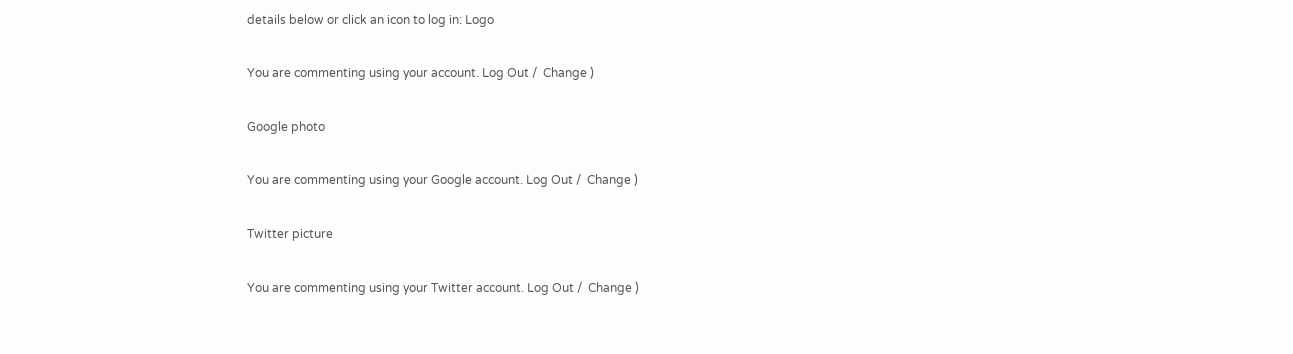details below or click an icon to log in: Logo

You are commenting using your account. Log Out /  Change )

Google photo

You are commenting using your Google account. Log Out /  Change )

Twitter picture

You are commenting using your Twitter account. Log Out /  Change )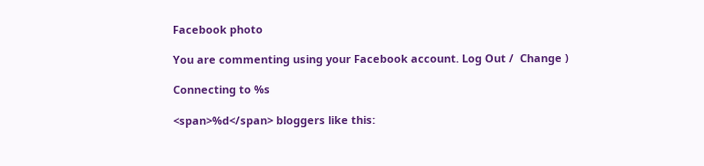Facebook photo

You are commenting using your Facebook account. Log Out /  Change )

Connecting to %s

<span>%d</span> bloggers like this: